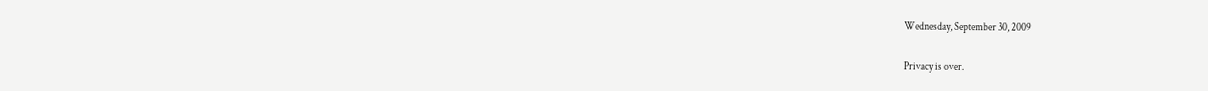Wednesday, September 30, 2009

Privacy is over.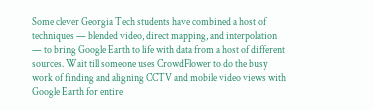Some clever Georgia Tech students have combined a host of techniques — blended video, direct mapping, and interpolation — to bring Google Earth to life with data from a host of different sources. Wait till someone uses CrowdFlower to do the busy work of finding and aligning CCTV and mobile video views with Google Earth for entire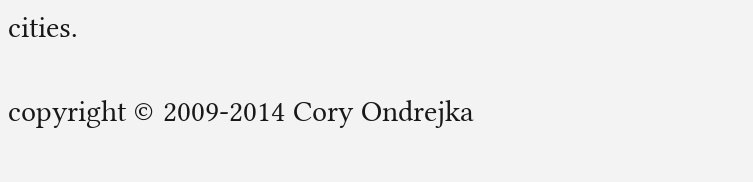cities.

copyright © 2009-2014 Cory Ondrejka